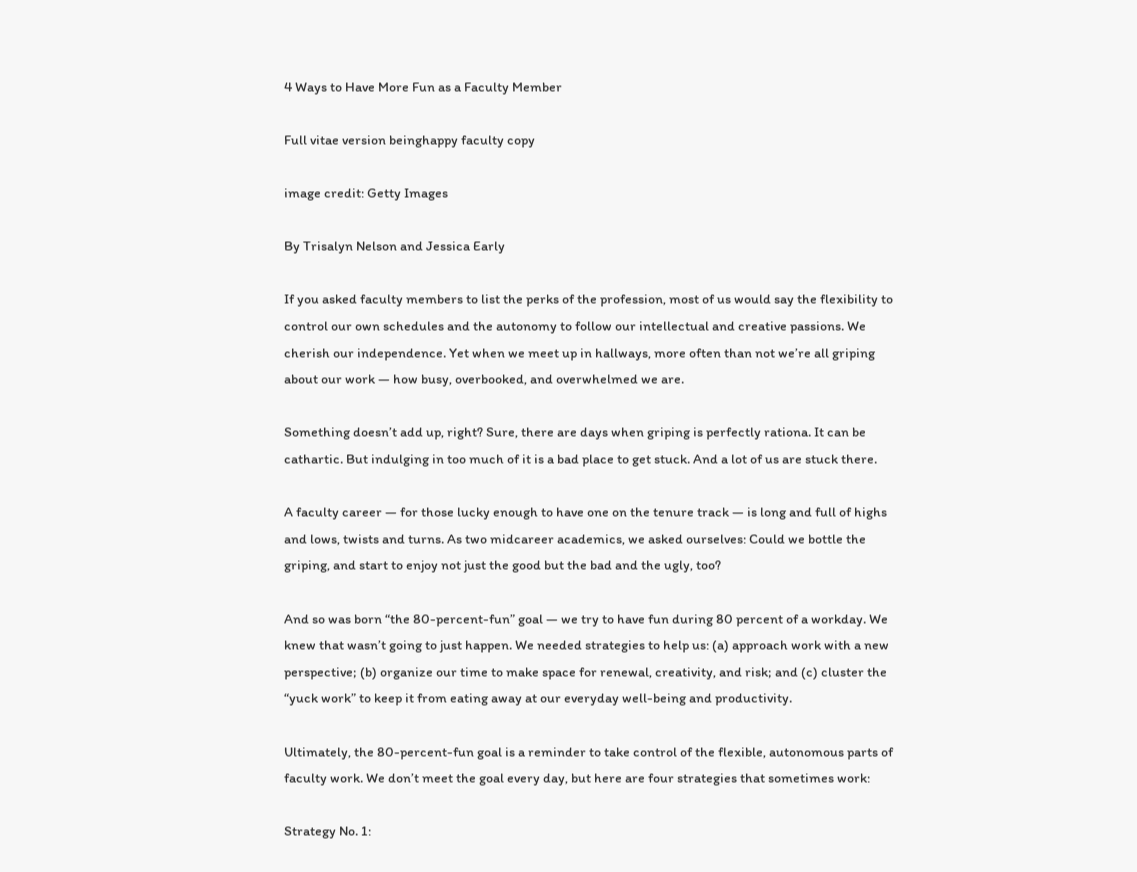4 Ways to Have More Fun as a Faculty Member

Full vitae version beinghappy faculty copy

image credit: Getty Images

By Trisalyn Nelson and Jessica Early

If you asked faculty members to list the perks of the profession, most of us would say the flexibility to control our own schedules and the autonomy to follow our intellectual and creative passions. We cherish our independence. Yet when we meet up in hallways, more often than not we’re all griping about our work — how busy, overbooked, and overwhelmed we are.

Something doesn’t add up, right? Sure, there are days when griping is perfectly rationa. It can be cathartic. But indulging in too much of it is a bad place to get stuck. And a lot of us are stuck there.

A faculty career — for those lucky enough to have one on the tenure track — is long and full of highs and lows, twists and turns. As two midcareer academics, we asked ourselves: Could we bottle the griping, and start to enjoy not just the good but the bad and the ugly, too?

And so was born “the 80-percent-fun” goal — we try to have fun during 80 percent of a workday. We knew that wasn’t going to just happen. We needed strategies to help us: (a) approach work with a new perspective; (b) organize our time to make space for renewal, creativity, and risk; and (c) cluster the “yuck work” to keep it from eating away at our everyday well-being and productivity.

Ultimately, the 80-percent-fun goal is a reminder to take control of the flexible, autonomous parts of faculty work. We don’t meet the goal every day, but here are four strategies that sometimes work:

Strategy No. 1: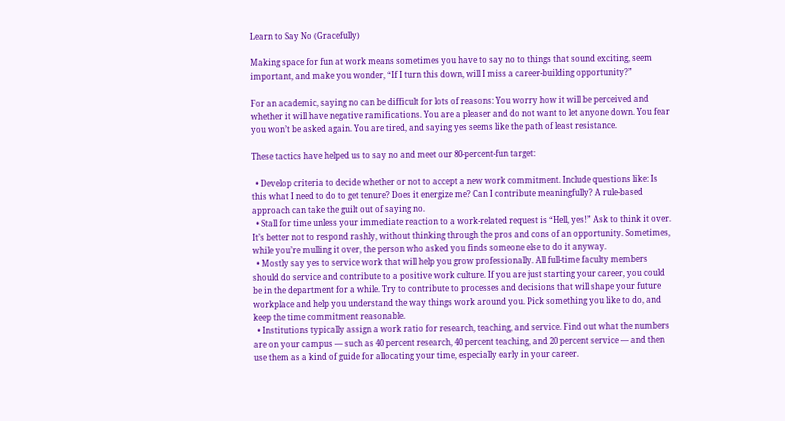Learn to Say No (Gracefully)

Making space for fun at work means sometimes you have to say no to things that sound exciting, seem important, and make you wonder, “If I turn this down, will I miss a career-building opportunity?”

For an academic, saying no can be difficult for lots of reasons: You worry how it will be perceived and whether it will have negative ramifications. You are a pleaser and do not want to let anyone down. You fear you won’t be asked again. You are tired, and saying yes seems like the path of least resistance.

These tactics have helped us to say no and meet our 80-percent-fun target:

  • Develop criteria to decide whether or not to accept a new work commitment. Include questions like: Is this what I need to do to get tenure? Does it energize me? Can I contribute meaningfully? A rule-based approach can take the guilt out of saying no.
  • Stall for time unless your immediate reaction to a work-related request is “Hell, yes!” Ask to think it over. It’s better not to respond rashly, without thinking through the pros and cons of an opportunity. Sometimes, while you’re mulling it over, the person who asked you finds someone else to do it anyway.
  • Mostly say yes to service work that will help you grow professionally. All full-time faculty members should do service and contribute to a positive work culture. If you are just starting your career, you could be in the department for a while. Try to contribute to processes and decisions that will shape your future workplace and help you understand the way things work around you. Pick something you like to do, and keep the time commitment reasonable.
  • Institutions typically assign a work ratio for research, teaching, and service. Find out what the numbers are on your campus — such as 40 percent research, 40 percent teaching, and 20 percent service — and then use them as a kind of guide for allocating your time, especially early in your career.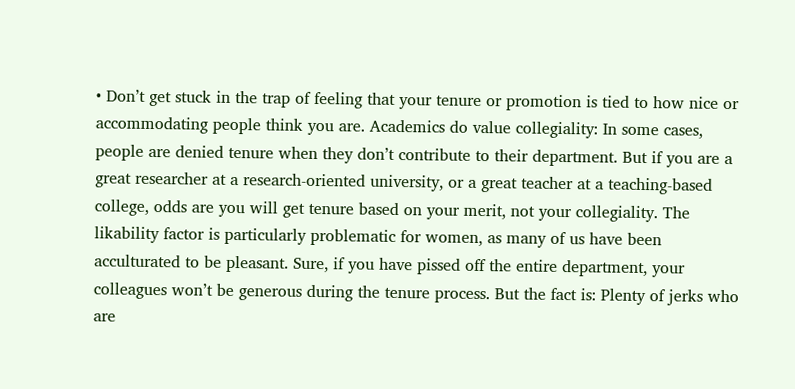• Don’t get stuck in the trap of feeling that your tenure or promotion is tied to how nice or accommodating people think you are. Academics do value collegiality: In some cases, people are denied tenure when they don’t contribute to their department. But if you are a great researcher at a research-oriented university, or a great teacher at a teaching-based college, odds are you will get tenure based on your merit, not your collegiality. The likability factor is particularly problematic for women, as many of us have been acculturated to be pleasant. Sure, if you have pissed off the entire department, your colleagues won’t be generous during the tenure process. But the fact is: Plenty of jerks who are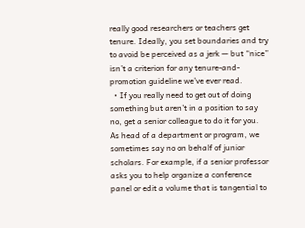really good researchers or teachers get tenure. Ideally, you set boundaries and try to avoid be perceived as a jerk — but “nice” isn’t a criterion for any tenure-and-promotion guideline we’ve ever read.
  • If you really need to get out of doing something but aren’t in a position to say no, get a senior colleague to do it for you. As head of a department or program, we sometimes say no on behalf of junior scholars. For example, if a senior professor asks you to help organize a conference panel or edit a volume that is tangential to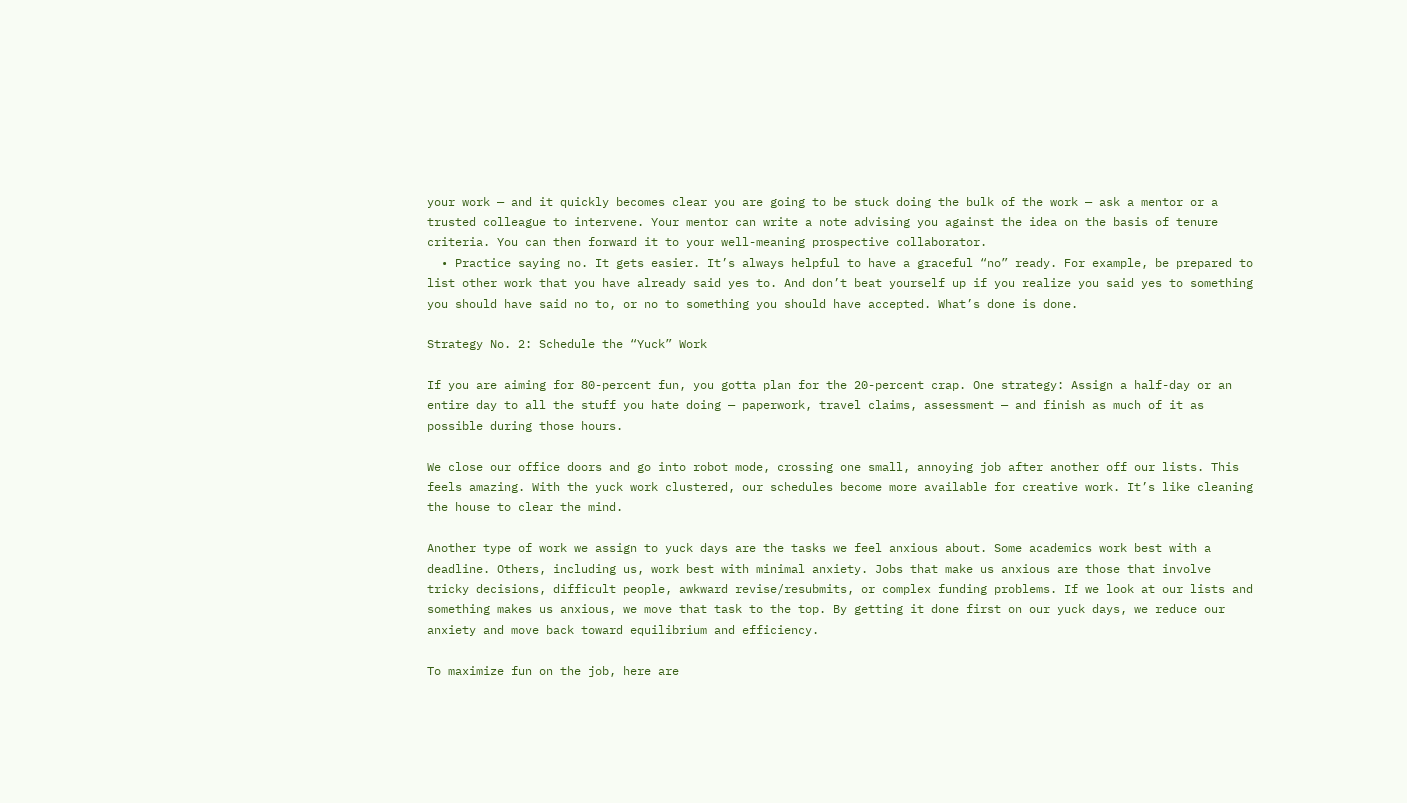your work — and it quickly becomes clear you are going to be stuck doing the bulk of the work — ask a mentor or a trusted colleague to intervene. Your mentor can write a note advising you against the idea on the basis of tenure criteria. You can then forward it to your well-meaning prospective collaborator.
  • Practice saying no. It gets easier. It’s always helpful to have a graceful “no” ready. For example, be prepared to list other work that you have already said yes to. And don’t beat yourself up if you realize you said yes to something you should have said no to, or no to something you should have accepted. What’s done is done.

Strategy No. 2: Schedule the “Yuck” Work

If you are aiming for 80-percent fun, you gotta plan for the 20-percent crap. One strategy: Assign a half-day or an entire day to all the stuff you hate doing — paperwork, travel claims, assessment — and finish as much of it as possible during those hours.

We close our office doors and go into robot mode, crossing one small, annoying job after another off our lists. This feels amazing. With the yuck work clustered, our schedules become more available for creative work. It’s like cleaning the house to clear the mind.

Another type of work we assign to yuck days are the tasks we feel anxious about. Some academics work best with a deadline. Others, including us, work best with minimal anxiety. Jobs that make us anxious are those that involve tricky decisions, difficult people, awkward revise/resubmits, or complex funding problems. If we look at our lists and something makes us anxious, we move that task to the top. By getting it done first on our yuck days, we reduce our anxiety and move back toward equilibrium and efficiency.

To maximize fun on the job, here are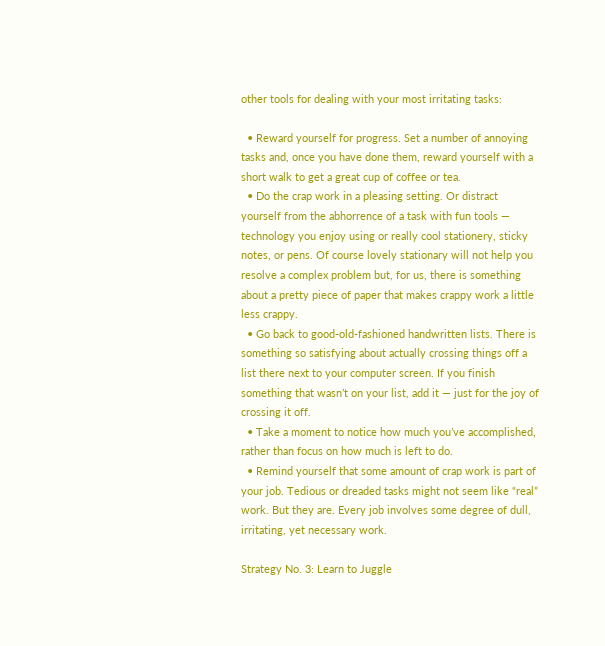other tools for dealing with your most irritating tasks:

  • Reward yourself for progress. Set a number of annoying tasks and, once you have done them, reward yourself with a short walk to get a great cup of coffee or tea.
  • Do the crap work in a pleasing setting. Or distract yourself from the abhorrence of a task with fun tools — technology you enjoy using or really cool stationery, sticky notes, or pens. Of course lovely stationary will not help you resolve a complex problem but, for us, there is something about a pretty piece of paper that makes crappy work a little less crappy.
  • Go back to good-old-fashioned handwritten lists. There is something so satisfying about actually crossing things off a list there next to your computer screen. If you finish something that wasn’t on your list, add it — just for the joy of crossing it off.
  • Take a moment to notice how much you’ve accomplished, rather than focus on how much is left to do.
  • Remind yourself that some amount of crap work is part of your job. Tedious or dreaded tasks might not seem like “real” work. But they are. Every job involves some degree of dull, irritating, yet necessary work.

Strategy No. 3: Learn to Juggle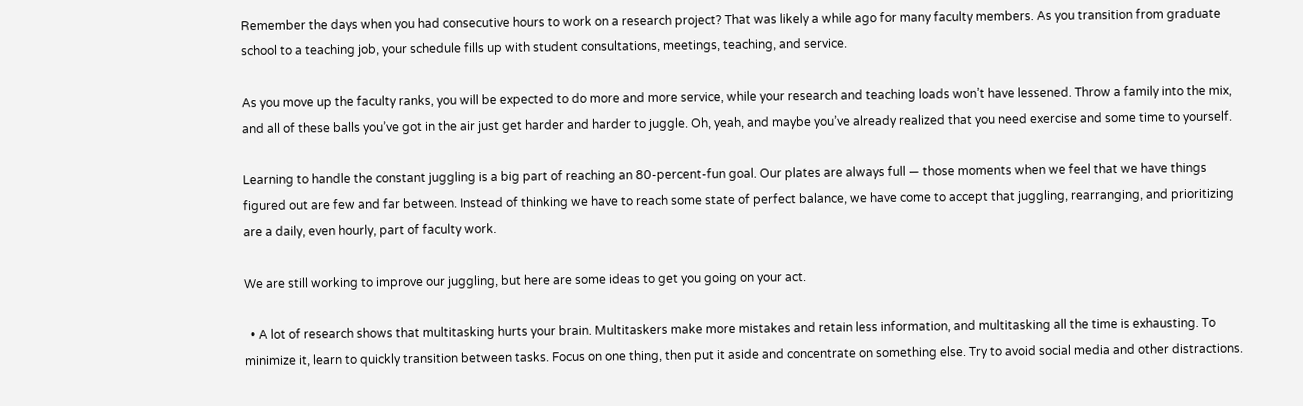Remember the days when you had consecutive hours to work on a research project? That was likely a while ago for many faculty members. As you transition from graduate school to a teaching job, your schedule fills up with student consultations, meetings, teaching, and service.

As you move up the faculty ranks, you will be expected to do more and more service, while your research and teaching loads won’t have lessened. Throw a family into the mix, and all of these balls you’ve got in the air just get harder and harder to juggle. Oh, yeah, and maybe you’ve already realized that you need exercise and some time to yourself.

Learning to handle the constant juggling is a big part of reaching an 80-percent-fun goal. Our plates are always full — those moments when we feel that we have things figured out are few and far between. Instead of thinking we have to reach some state of perfect balance, we have come to accept that juggling, rearranging, and prioritizing are a daily, even hourly, part of faculty work.

We are still working to improve our juggling, but here are some ideas to get you going on your act.

  • A lot of research shows that multitasking hurts your brain. Multitaskers make more mistakes and retain less information, and multitasking all the time is exhausting. To minimize it, learn to quickly transition between tasks. Focus on one thing, then put it aside and concentrate on something else. Try to avoid social media and other distractions.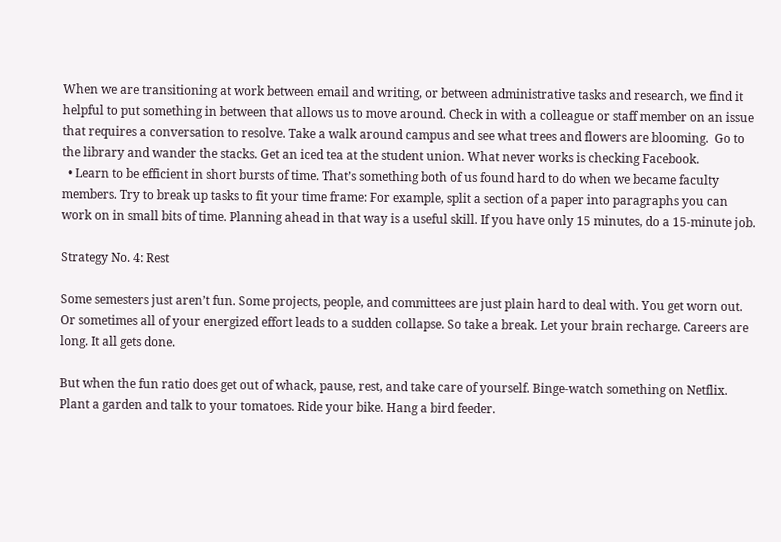When we are transitioning at work between email and writing, or between administrative tasks and research, we find it helpful to put something in between that allows us to move around. Check in with a colleague or staff member on an issue that requires a conversation to resolve. Take a walk around campus and see what trees and flowers are blooming.  Go to the library and wander the stacks. Get an iced tea at the student union. What never works is checking Facebook.
  • Learn to be efficient in short bursts of time. That’s something both of us found hard to do when we became faculty members. Try to break up tasks to fit your time frame: For example, split a section of a paper into paragraphs you can work on in small bits of time. Planning ahead in that way is a useful skill. If you have only 15 minutes, do a 15-minute job.

Strategy No. 4: Rest

Some semesters just aren’t fun. Some projects, people, and committees are just plain hard to deal with. You get worn out. Or sometimes all of your energized effort leads to a sudden collapse. So take a break. Let your brain recharge. Careers are long. It all gets done.

But when the fun ratio does get out of whack, pause, rest, and take care of yourself. Binge-watch something on Netflix. Plant a garden and talk to your tomatoes. Ride your bike. Hang a bird feeder.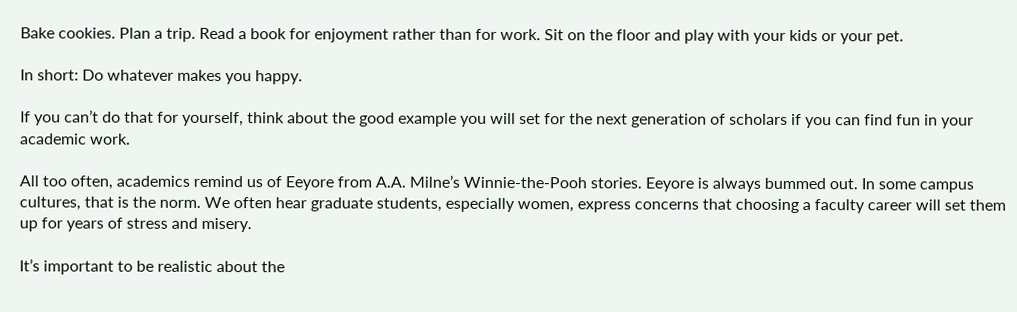Bake cookies. Plan a trip. Read a book for enjoyment rather than for work. Sit on the floor and play with your kids or your pet.

In short: Do whatever makes you happy.

If you can’t do that for yourself, think about the good example you will set for the next generation of scholars if you can find fun in your academic work.

All too often, academics remind us of Eeyore from A.A. Milne’s Winnie-the-Pooh stories. Eeyore is always bummed out. In some campus cultures, that is the norm. We often hear graduate students, especially women, express concerns that choosing a faculty career will set them up for years of stress and misery.

It’s important to be realistic about the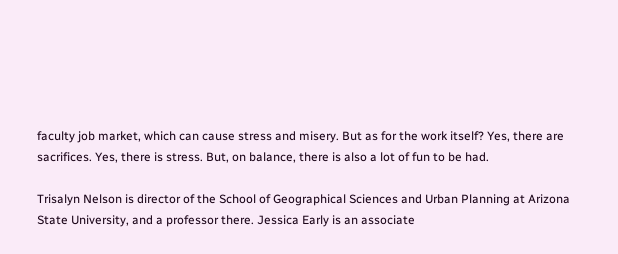faculty job market, which can cause stress and misery. But as for the work itself? Yes, there are sacrifices. Yes, there is stress. But, on balance, there is also a lot of fun to be had.

Trisalyn Nelson is director of the School of Geographical Sciences and Urban Planning at Arizona State University, and a professor there. Jessica Early is an associate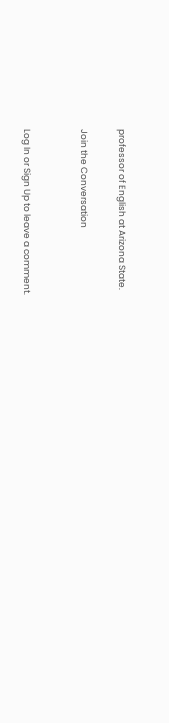professor of English at Arizona State.

Join the Conversation


Log In or Sign Up to leave a comment.